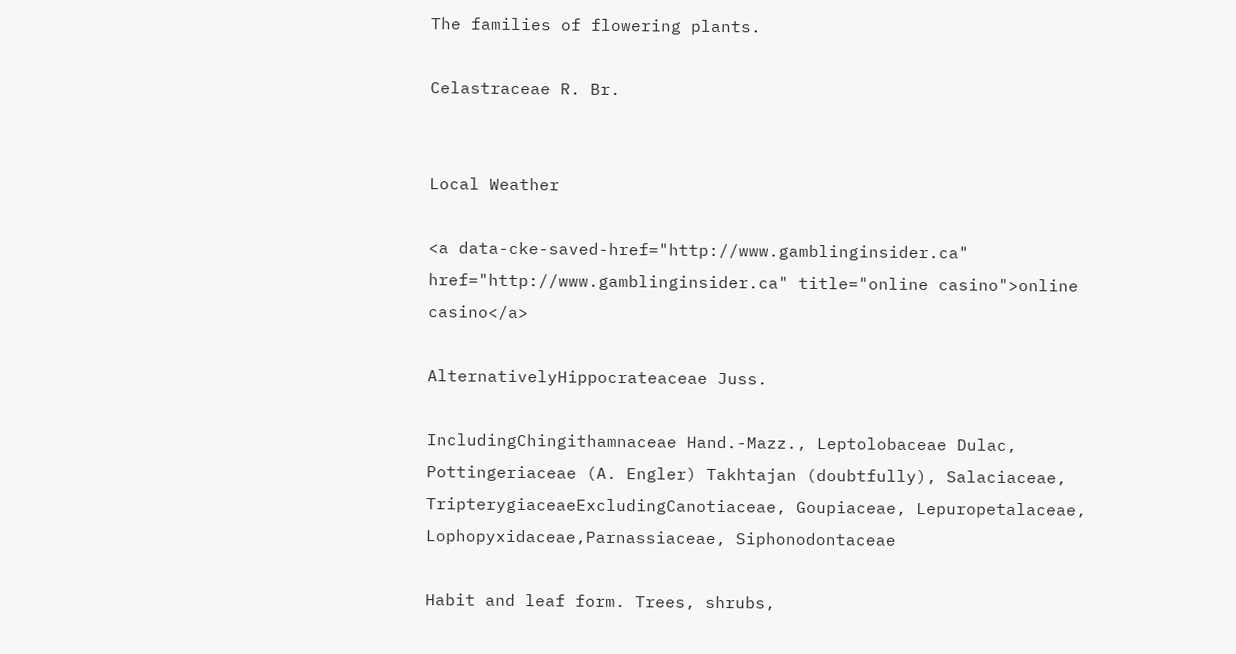The families of flowering plants.

Celastraceae R. Br.


Local Weather

<a data-cke-saved-href="http://www.gamblinginsider.ca" href="http://www.gamblinginsider.ca" title="online casino">online casino</a>

AlternativelyHippocrateaceae Juss.

IncludingChingithamnaceae Hand.-Mazz., Leptolobaceae Dulac, Pottingeriaceae (A. Engler) Takhtajan (doubtfully), Salaciaceae, TripterygiaceaeExcludingCanotiaceae, Goupiaceae, Lepuropetalaceae, Lophopyxidaceae,Parnassiaceae, Siphonodontaceae

Habit and leaf form. Trees, shrubs,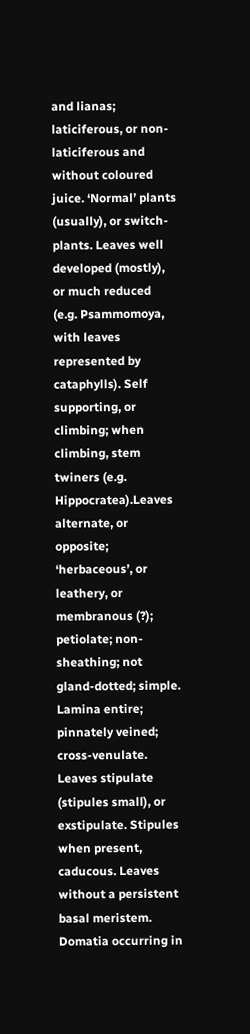and lianas; laticiferous, or non-laticiferous and without coloured juice. ‘Normal’ plants (usually), or switch-plants. Leaves well developed (mostly), or much reduced (e.g. Psammomoya, with leaves represented by cataphylls). Self supporting, or climbing; when climbing, stem twiners (e.g. Hippocratea).Leaves alternate, or opposite; ‘herbaceous’, or leathery, or membranous (?); petiolate; non-sheathing; not gland-dotted; simple. Lamina entire; pinnately veined; cross-venulate. Leaves stipulate (stipules small), or exstipulate. Stipules when present, caducous. Leaves without a persistent basal meristem. Domatia occurring in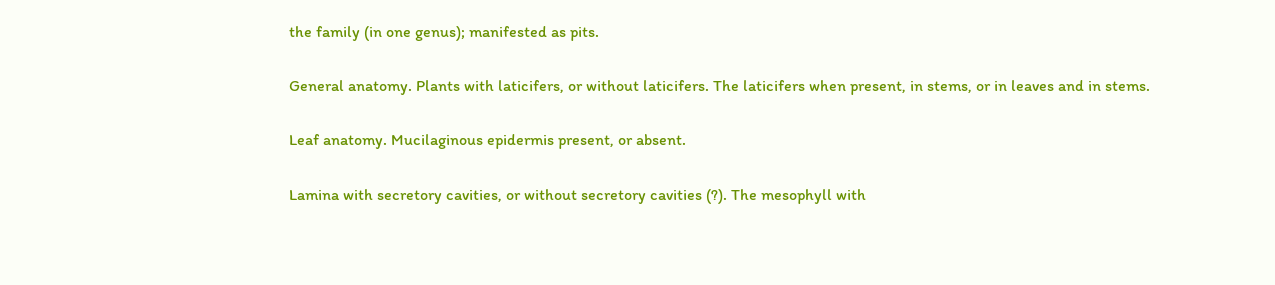the family (in one genus); manifested as pits.

General anatomy. Plants with laticifers, or without laticifers. The laticifers when present, in stems, or in leaves and in stems.

Leaf anatomy. Mucilaginous epidermis present, or absent.

Lamina with secretory cavities, or without secretory cavities (?). The mesophyll with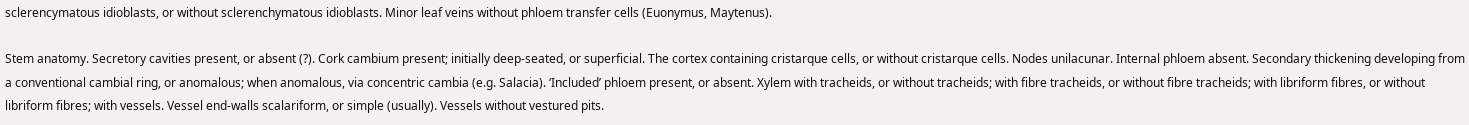sclerencymatous idioblasts, or without sclerenchymatous idioblasts. Minor leaf veins without phloem transfer cells (Euonymus, Maytenus).

Stem anatomy. Secretory cavities present, or absent (?). Cork cambium present; initially deep-seated, or superficial. The cortex containing cristarque cells, or without cristarque cells. Nodes unilacunar. Internal phloem absent. Secondary thickening developing from a conventional cambial ring, or anomalous; when anomalous, via concentric cambia (e.g. Salacia). ‘Included’ phloem present, or absent. Xylem with tracheids, or without tracheids; with fibre tracheids, or without fibre tracheids; with libriform fibres, or without libriform fibres; with vessels. Vessel end-walls scalariform, or simple (usually). Vessels without vestured pits.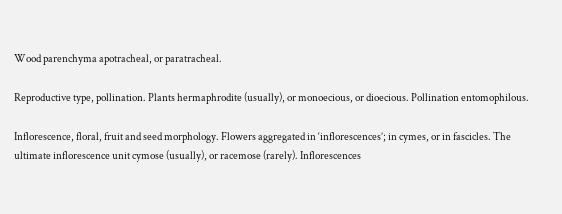Wood parenchyma apotracheal, or paratracheal.

Reproductive type, pollination. Plants hermaphrodite (usually), or monoecious, or dioecious. Pollination entomophilous.

Inflorescence, floral, fruit and seed morphology. Flowers aggregated in ‘inflorescences’; in cymes, or in fascicles. The ultimate inflorescence unit cymose (usually), or racemose (rarely). Inflorescences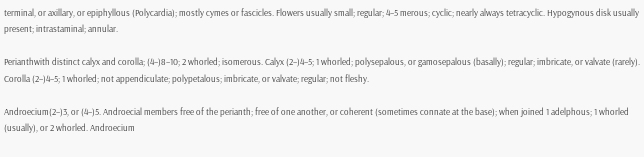terminal, or axillary, or epiphyllous (Polycardia); mostly cymes or fascicles. Flowers usually small; regular; 4–5 merous; cyclic; nearly always tetracyclic. Hypogynous disk usually present; intrastaminal; annular.

Perianthwith distinct calyx and corolla; (4–)8–10; 2 whorled; isomerous. Calyx (2–)4–5; 1 whorled; polysepalous, or gamosepalous (basally); regular; imbricate, or valvate (rarely). Corolla (2–)4–5; 1 whorled; not appendiculate; polypetalous; imbricate, or valvate; regular; not fleshy.

Androecium(2–)3, or (4–)5. Androecial members free of the perianth; free of one another, or coherent (sometimes connate at the base); when joined 1 adelphous; 1 whorled (usually), or 2 whorled. Androecium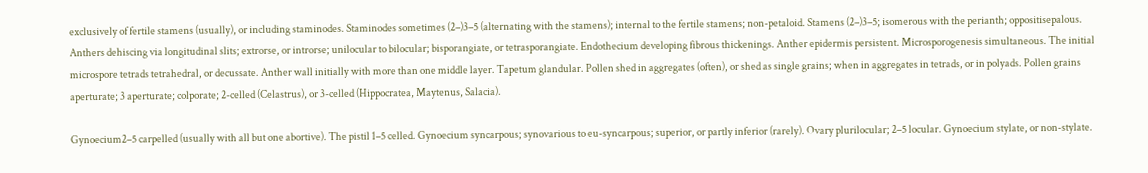exclusively of fertile stamens (usually), or including staminodes. Staminodes sometimes (2–)3–5 (alternating with the stamens); internal to the fertile stamens; non-petaloid. Stamens (2–)3–5; isomerous with the perianth; oppositisepalous. Anthers dehiscing via longitudinal slits; extrorse, or introrse; unilocular to bilocular; bisporangiate, or tetrasporangiate. Endothecium developing fibrous thickenings. Anther epidermis persistent. Microsporogenesis simultaneous. The initial microspore tetrads tetrahedral, or decussate. Anther wall initially with more than one middle layer. Tapetum glandular. Pollen shed in aggregates (often), or shed as single grains; when in aggregates in tetrads, or in polyads. Pollen grains aperturate; 3 aperturate; colporate; 2-celled (Celastrus), or 3-celled (Hippocratea, Maytenus, Salacia).

Gynoecium2–5 carpelled (usually with all but one abortive). The pistil 1–5 celled. Gynoecium syncarpous; synovarious to eu-syncarpous; superior, or partly inferior (rarely). Ovary plurilocular; 2–5 locular. Gynoecium stylate, or non-stylate.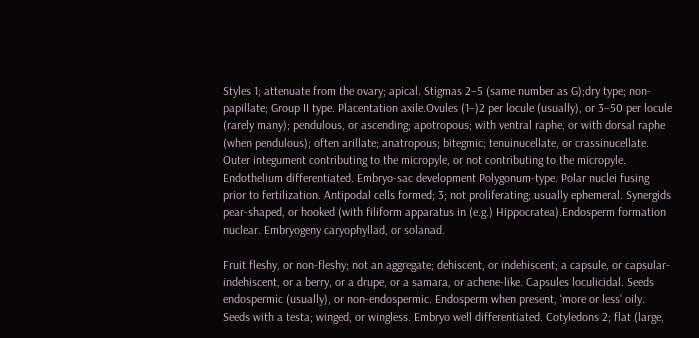Styles 1; attenuate from the ovary; apical. Stigmas 2–5 (same number as G);dry type; non-papillate; Group II type. Placentation axile.Ovules (1–)2 per locule (usually), or 3–50 per locule (rarely many); pendulous, or ascending; apotropous; with ventral raphe, or with dorsal raphe (when pendulous); often arillate; anatropous; bitegmic; tenuinucellate, or crassinucellate. Outer integument contributing to the micropyle, or not contributing to the micropyle. Endothelium differentiated. Embryo-sac development Polygonum-type. Polar nuclei fusing prior to fertilization. Antipodal cells formed; 3; not proliferating; usually ephemeral. Synergids pear-shaped, or hooked (with filiform apparatus in (e.g.) Hippocratea).Endosperm formation nuclear. Embryogeny caryophyllad, or solanad.

Fruit fleshy, or non-fleshy; not an aggregate; dehiscent, or indehiscent; a capsule, or capsular-indehiscent, or a berry, or a drupe, or a samara, or achene-like. Capsules loculicidal. Seeds endospermic (usually), or non-endospermic. Endosperm when present, ‘more or less’ oily. Seeds with a testa; winged, or wingless. Embryo well differentiated. Cotyledons 2; flat (large,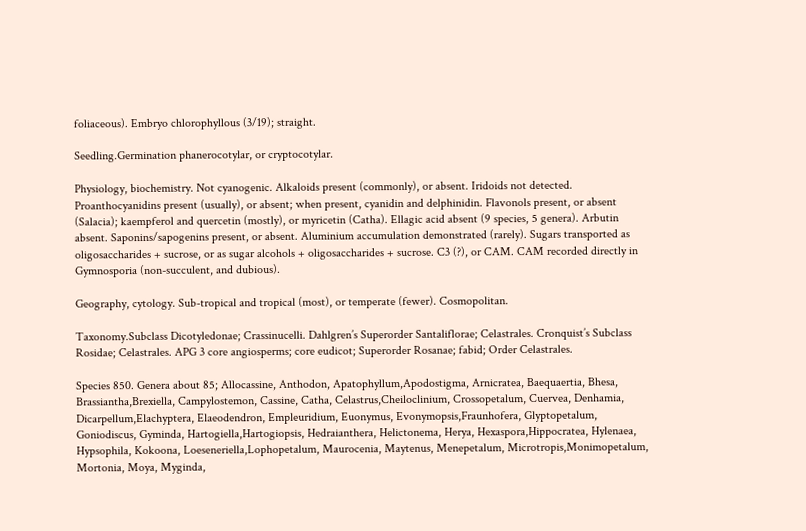foliaceous). Embryo chlorophyllous (3/19); straight.

Seedling.Germination phanerocotylar, or cryptocotylar.

Physiology, biochemistry. Not cyanogenic. Alkaloids present (commonly), or absent. Iridoids not detected. Proanthocyanidins present (usually), or absent; when present, cyanidin and delphinidin. Flavonols present, or absent (Salacia); kaempferol and quercetin (mostly), or myricetin (Catha). Ellagic acid absent (9 species, 5 genera). Arbutin absent. Saponins/sapogenins present, or absent. Aluminium accumulation demonstrated (rarely). Sugars transported as oligosaccharides + sucrose, or as sugar alcohols + oligosaccharides + sucrose. C3 (?), or CAM. CAM recorded directly in Gymnosporia (non-succulent, and dubious).

Geography, cytology. Sub-tropical and tropical (most), or temperate (fewer). Cosmopolitan.

Taxonomy.Subclass Dicotyledonae; Crassinucelli. Dahlgren’s Superorder Santaliflorae; Celastrales. Cronquist’s Subclass Rosidae; Celastrales. APG 3 core angiosperms; core eudicot; Superorder Rosanae; fabid; Order Celastrales.

Species 850. Genera about 85; Allocassine, Anthodon, Apatophyllum,Apodostigma, Arnicratea, Baequaertia, Bhesa, Brassiantha,Brexiella, Campylostemon, Cassine, Catha, Celastrus,Cheiloclinium, Crossopetalum, Cuervea, Denhamia, Dicarpellum,Elachyptera, Elaeodendron, Empleuridium, Euonymus, Evonymopsis,Fraunhofera, Glyptopetalum, Goniodiscus, Gyminda, Hartogiella,Hartogiopsis, Hedraianthera, Helictonema, Herya, Hexaspora,Hippocratea, Hylenaea, Hypsophila, Kokoona, Loeseneriella,Lophopetalum, Maurocenia, Maytenus, Menepetalum, Microtropis,Monimopetalum, Mortonia, Moya, Myginda,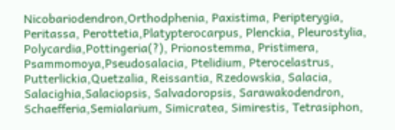Nicobariodendron,Orthodphenia, Paxistima, Peripterygia, Peritassa, Perottetia,Platypterocarpus, Plenckia, Pleurostylia, Polycardia,Pottingeria(?), Prionostemma, Pristimera, Psammomoya,Pseudosalacia, Ptelidium, Pterocelastrus, Putterlickia,Quetzalia, Reissantia, Rzedowskia, Salacia, Salacighia,Salaciopsis, Salvadoropsis, Sarawakodendron, Schaefferia,Semialarium, Simicratea, Simirestis, Tetrasiphon,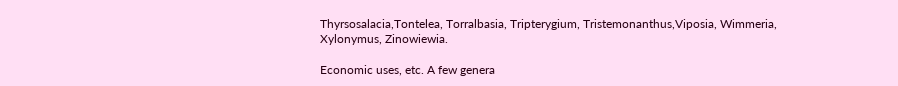Thyrsosalacia,Tontelea, Torralbasia, Tripterygium, Tristemonanthus,Viposia, Wimmeria, Xylonymus, Zinowiewia.

Economic uses, etc. A few genera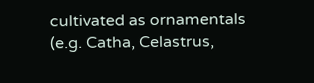cultivated as ornamentals (e.g. Catha, Celastrus,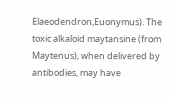Elaeodendron,Euonymus). The toxic alkaloid maytansine (from Maytenus), when delivered by antibodies, may have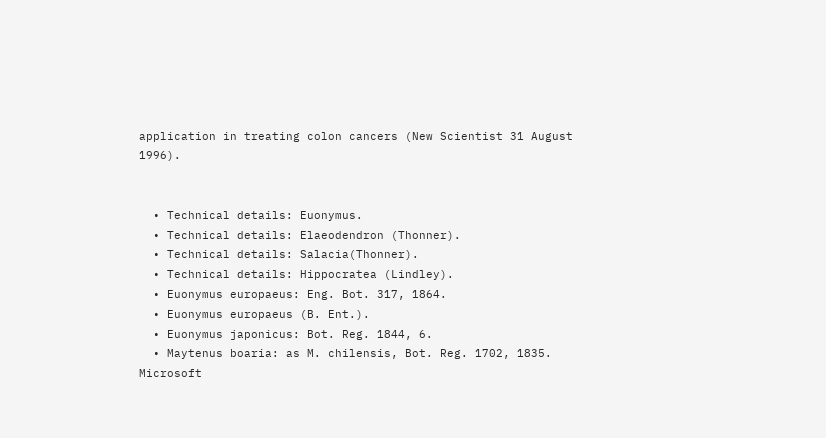application in treating colon cancers (New Scientist 31 August 1996).


  • Technical details: Euonymus.
  • Technical details: Elaeodendron (Thonner).
  • Technical details: Salacia(Thonner).
  • Technical details: Hippocratea (Lindley).
  • Euonymus europaeus: Eng. Bot. 317, 1864.
  • Euonymus europaeus (B. Ent.).
  • Euonymus japonicus: Bot. Reg. 1844, 6.
  • Maytenus boaria: as M. chilensis, Bot. Reg. 1702, 1835.
Microsoft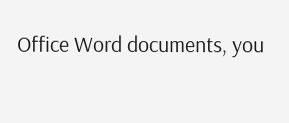Office Word documents, you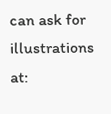can ask for illustrations at: